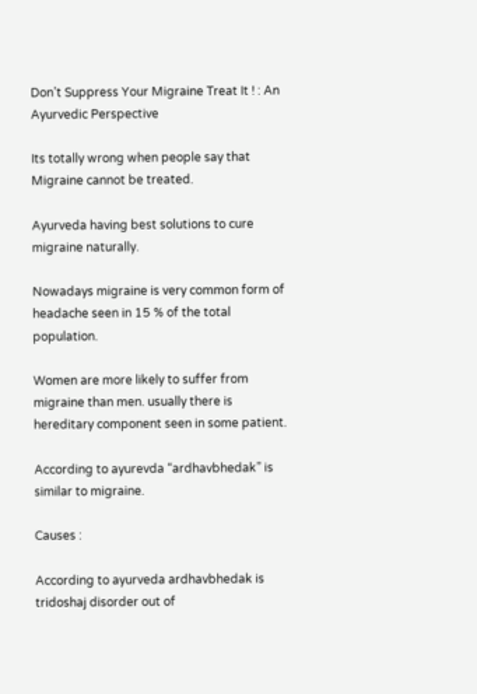Don’t Suppress Your Migraine Treat It ! : An Ayurvedic Perspective

Its totally wrong when people say that Migraine cannot be treated.

Ayurveda having best solutions to cure migraine naturally.

Nowadays migraine is very common form of headache seen in 15 % of the total population.

Women are more likely to suffer from migraine than men. usually there is hereditary component seen in some patient.

According to ayurevda “ardhavbhedak” is similar to migraine.

Causes :

According to ayurveda ardhavbhedak is tridoshaj disorder out of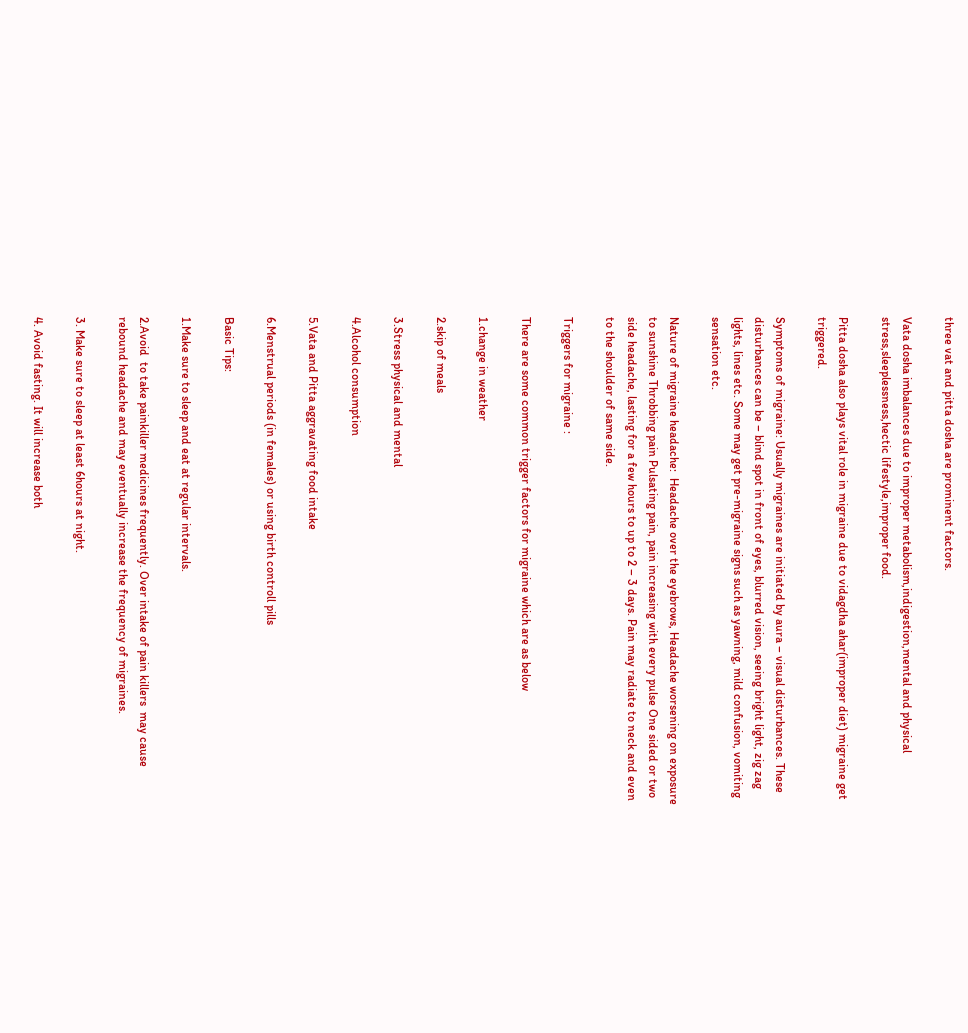three vat and pitta dosha are prominent factors.

Vata dosha imbalances due to improper metabolism,indigestion,mental and physical stress,sleeplessness,hectic lifestyle,improper food.

Pitta dosha also plays vital role in migraine due to vidagdha ahar(improper diet) migraine get triggered.

Symptoms of migraine: Usually migraines are initiated by aura – visual disturbances. These disturbances can be – blind spot in front of eyes, blurred vision, seeing bright light, zig zag lights, lines etc. Some may get pre-migraine signs such as yawning, mild confusion, vomiting sensation etc.

Nature of migraine headache:  Headache over the eyebrows, Headache worsening on exposure to sunshine Throbbing pain Pulsating pain, pain increasing with every pulse One sided or two side headache, lasting for a few hours to up to 2 – 3 days. Pain may radiate to neck and even to the shoulder of same side.

Triggers for migraine :

There are some common trigger factors for migraine which are as below

1.change in weather

2.skip of meals

3.Stress physical and mental

4.Alcohol consumption

5.Vata and Pitta aggravating food intake

6.Menstrual periods (in females) or using birth controll pills

Basic Tips:

1.Make sure to sleep and eat at regular intervals.

2.Avoid  to take painkiller medicines frequently. Over intake of pain killers  may cause rebound headache and may eventually increase the frequency of migraines.

3. Make sure to sleep at least 6hours at night.

4. Avoid fasting. It will increase both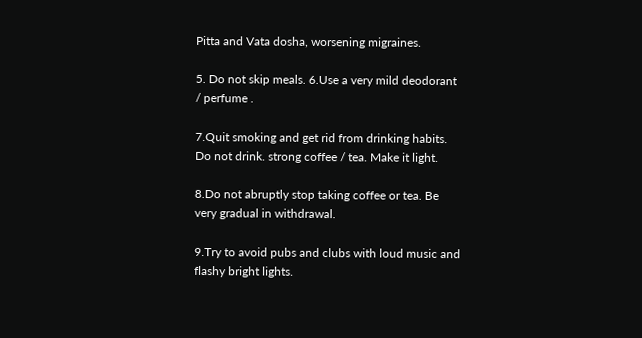Pitta and Vata dosha, worsening migraines.

5. Do not skip meals. 6.Use a very mild deodorant / perfume .

7.Quit smoking and get rid from drinking habits. Do not drink. strong coffee / tea. Make it light.

8.Do not abruptly stop taking coffee or tea. Be very gradual in withdrawal.

9.Try to avoid pubs and clubs with loud music and flashy bright lights.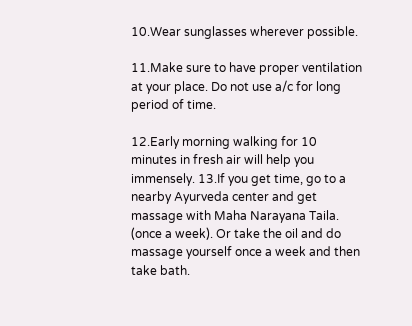10.Wear sunglasses wherever possible.

11.Make sure to have proper ventilation at your place. Do not use a/c for long period of time.

12.Early morning walking for 10 minutes in fresh air will help you immensely. 13.If you get time, go to a nearby Ayurveda center and get massage with Maha Narayana Taila. (once a week). Or take the oil and do massage yourself once a week and then take bath.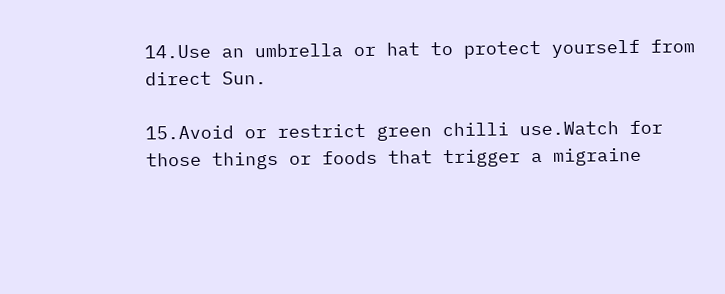14.Use an umbrella or hat to protect yourself from direct Sun.

15.Avoid or restrict green chilli use.Watch for those things or foods that trigger a migraine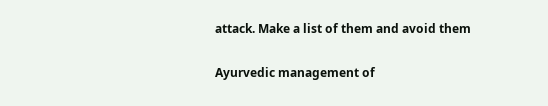attack. Make a list of them and avoid them

Ayurvedic management of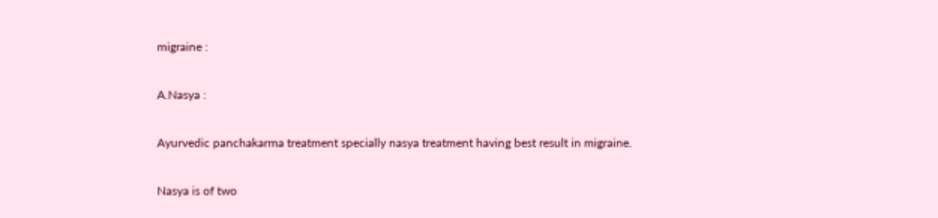migraine :

A.Nasya :

Ayurvedic panchakarma treatment specially nasya treatment having best result in migraine.

Nasya is of two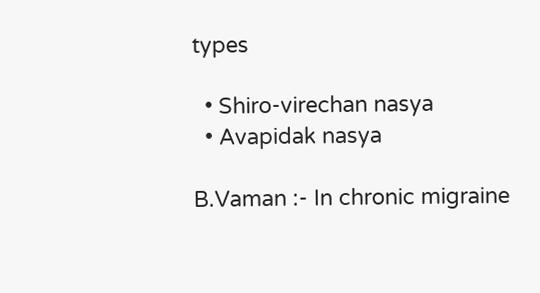types

  • Shiro-virechan nasya
  • Avapidak nasya

B.Vaman :- In chronic migraine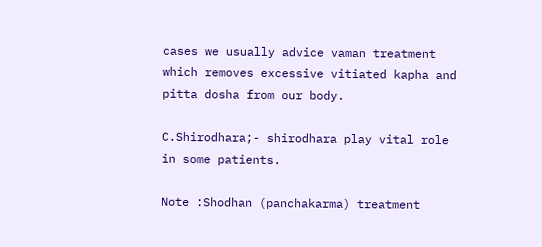cases we usually advice vaman treatment which removes excessive vitiated kapha and pitta dosha from our body.

C.Shirodhara;- shirodhara play vital role in some patients.

Note :Shodhan (panchakarma) treatment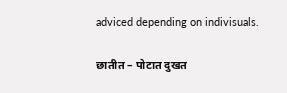adviced depending on indivisuals.

छातीत – पोटात दुखत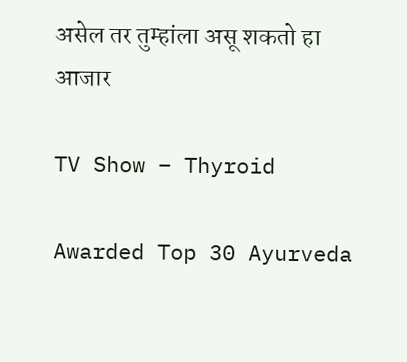असेल तर तुम्हांला असू शकतो हा आजार

TV Show – Thyroid

Awarded Top 30 Ayurveda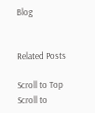Blog


Related Posts

Scroll to Top
Scroll to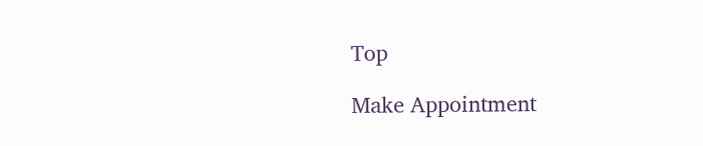Top

Make Appointment